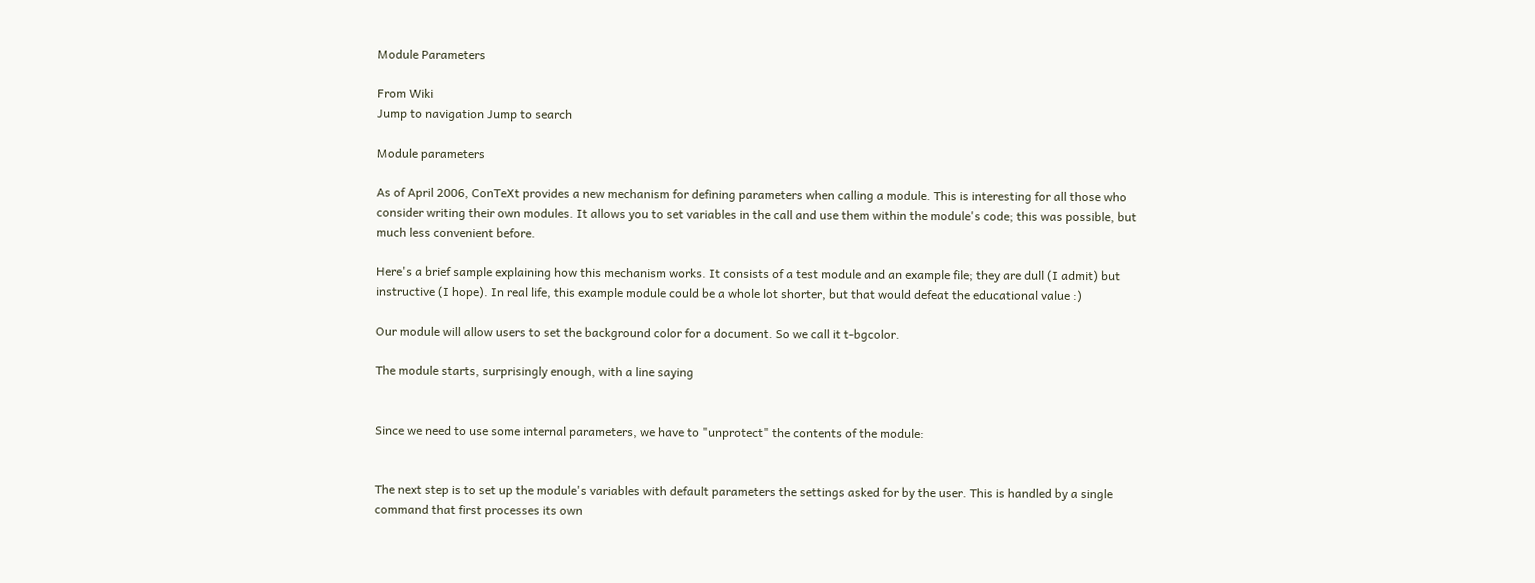Module Parameters

From Wiki
Jump to navigation Jump to search

Module parameters

As of April 2006, ConTeXt provides a new mechanism for defining parameters when calling a module. This is interesting for all those who consider writing their own modules. It allows you to set variables in the call and use them within the module's code; this was possible, but much less convenient before.

Here's a brief sample explaining how this mechanism works. It consists of a test module and an example file; they are dull (I admit) but instructive (I hope). In real life, this example module could be a whole lot shorter, but that would defeat the educational value :)

Our module will allow users to set the background color for a document. So we call it t-bgcolor.

The module starts, surprisingly enough, with a line saying


Since we need to use some internal parameters, we have to "unprotect" the contents of the module:


The next step is to set up the module's variables with default parameters the settings asked for by the user. This is handled by a single command that first processes its own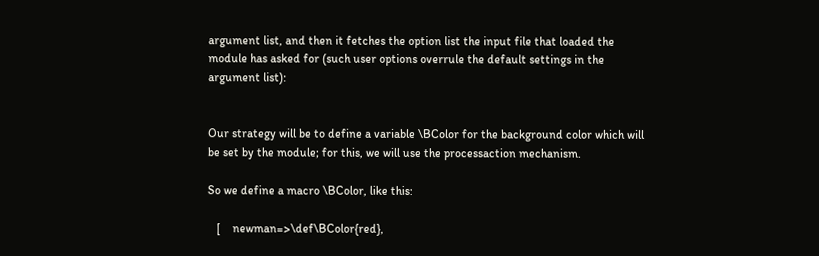argument list, and then it fetches the option list the input file that loaded the module has asked for (such user options overrule the default settings in the argument list):


Our strategy will be to define a variable \BColor for the background color which will be set by the module; for this, we will use the processaction mechanism.

So we define a macro \BColor, like this:

   [    newman=>\def\BColor{red},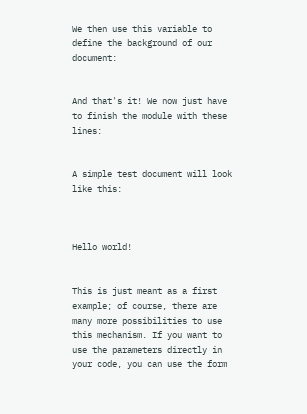We then use this variable to define the background of our document:


And that's it! We now just have to finish the module with these lines:


A simple test document will look like this:



Hello world!


This is just meant as a first example; of course, there are many more possibilities to use this mechanism. If you want to use the parameters directly in your code, you can use the form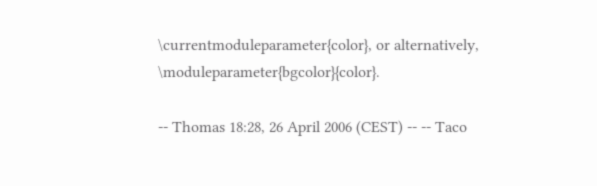\currentmoduleparameter{color}, or alternatively, \moduleparameter{bgcolor}{color}.

-- Thomas 18:28, 26 April 2006 (CEST) -- -- Taco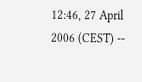12:46, 27 April 2006 (CEST) --